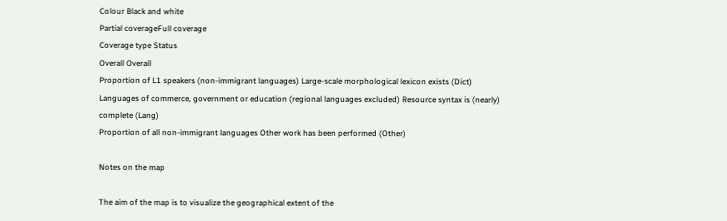Colour Black and white
Partial coverageFull coverage
Coverage type Status
Overall Overall
Proportion of L1 speakers (non-immigrant languages) Large-scale morphological lexicon exists (Dict)
Languages of commerce, government or education (regional languages excluded) Resource syntax is (nearly) complete (Lang)
Proportion of all non-immigrant languages Other work has been performed (Other)

Notes on the map

The aim of the map is to visualize the geographical extent of the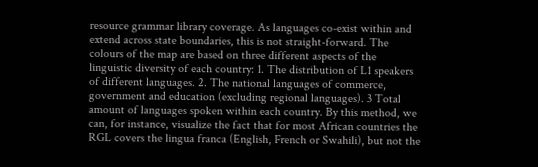resource grammar library coverage. As languages co-exist within and extend across state boundaries, this is not straight-forward. The colours of the map are based on three different aspects of the linguistic diversity of each country: 1. The distribution of L1 speakers of different languages. 2. The national languages of commerce, government and education (excluding regional languages). 3 Total amount of languages spoken within each country. By this method, we can, for instance, visualize the fact that for most African countries the RGL covers the lingua franca (English, French or Swahili), but not the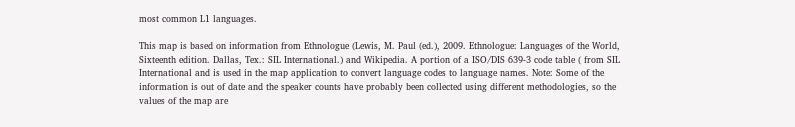most common L1 languages.

This map is based on information from Ethnologue (Lewis, M. Paul (ed.), 2009. Ethnologue: Languages of the World, Sixteenth edition. Dallas, Tex.: SIL International.) and Wikipedia. A portion of a ISO/DIS 639-3 code table ( from SIL International and is used in the map application to convert language codes to language names. Note: Some of the information is out of date and the speaker counts have probably been collected using different methodologies, so the values of the map are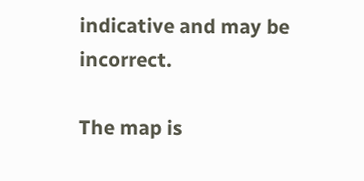indicative and may be incorrect.

The map is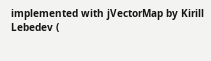implemented with jVectorMap by Kirill Lebedev (